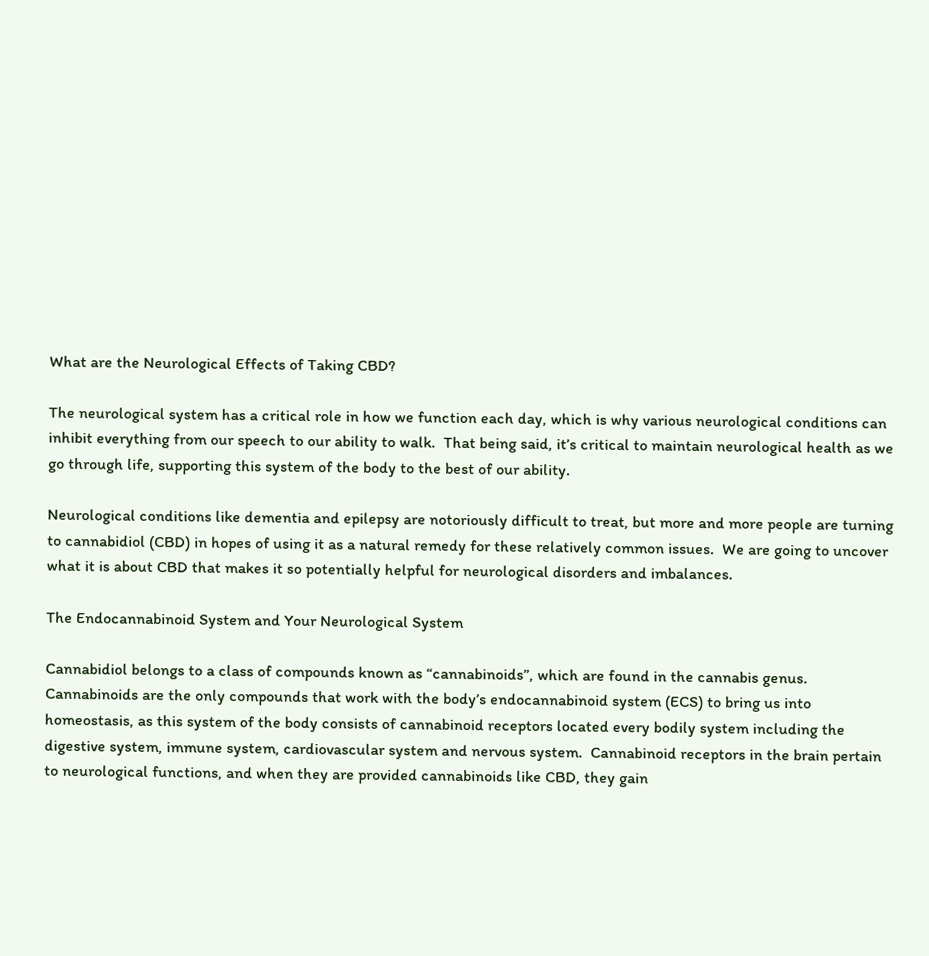What are the Neurological Effects of Taking CBD?

The neurological system has a critical role in how we function each day, which is why various neurological conditions can inhibit everything from our speech to our ability to walk.  That being said, it’s critical to maintain neurological health as we go through life, supporting this system of the body to the best of our ability.

Neurological conditions like dementia and epilepsy are notoriously difficult to treat, but more and more people are turning to cannabidiol (CBD) in hopes of using it as a natural remedy for these relatively common issues.  We are going to uncover what it is about CBD that makes it so potentially helpful for neurological disorders and imbalances.

The Endocannabinoid System and Your Neurological System

Cannabidiol belongs to a class of compounds known as “cannabinoids”, which are found in the cannabis genus.  Cannabinoids are the only compounds that work with the body’s endocannabinoid system (ECS) to bring us into homeostasis, as this system of the body consists of cannabinoid receptors located every bodily system including the digestive system, immune system, cardiovascular system and nervous system.  Cannabinoid receptors in the brain pertain to neurological functions, and when they are provided cannabinoids like CBD, they gain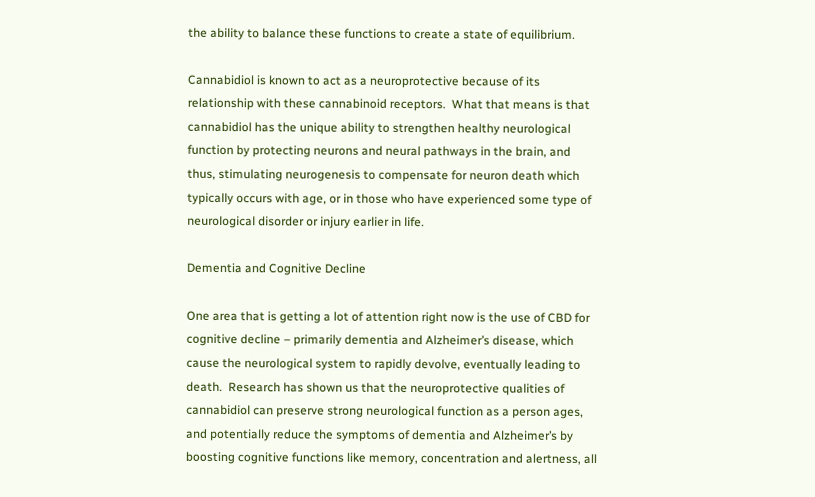the ability to balance these functions to create a state of equilibrium.

Cannabidiol is known to act as a neuroprotective because of its relationship with these cannabinoid receptors.  What that means is that cannabidiol has the unique ability to strengthen healthy neurological function by protecting neurons and neural pathways in the brain, and thus, stimulating neurogenesis to compensate for neuron death which typically occurs with age, or in those who have experienced some type of neurological disorder or injury earlier in life.

Dementia and Cognitive Decline

One area that is getting a lot of attention right now is the use of CBD for cognitive decline – primarily dementia and Alzheimer’s disease, which cause the neurological system to rapidly devolve, eventually leading to death.  Research has shown us that the neuroprotective qualities of cannabidiol can preserve strong neurological function as a person ages, and potentially reduce the symptoms of dementia and Alzheimer’s by boosting cognitive functions like memory, concentration and alertness, all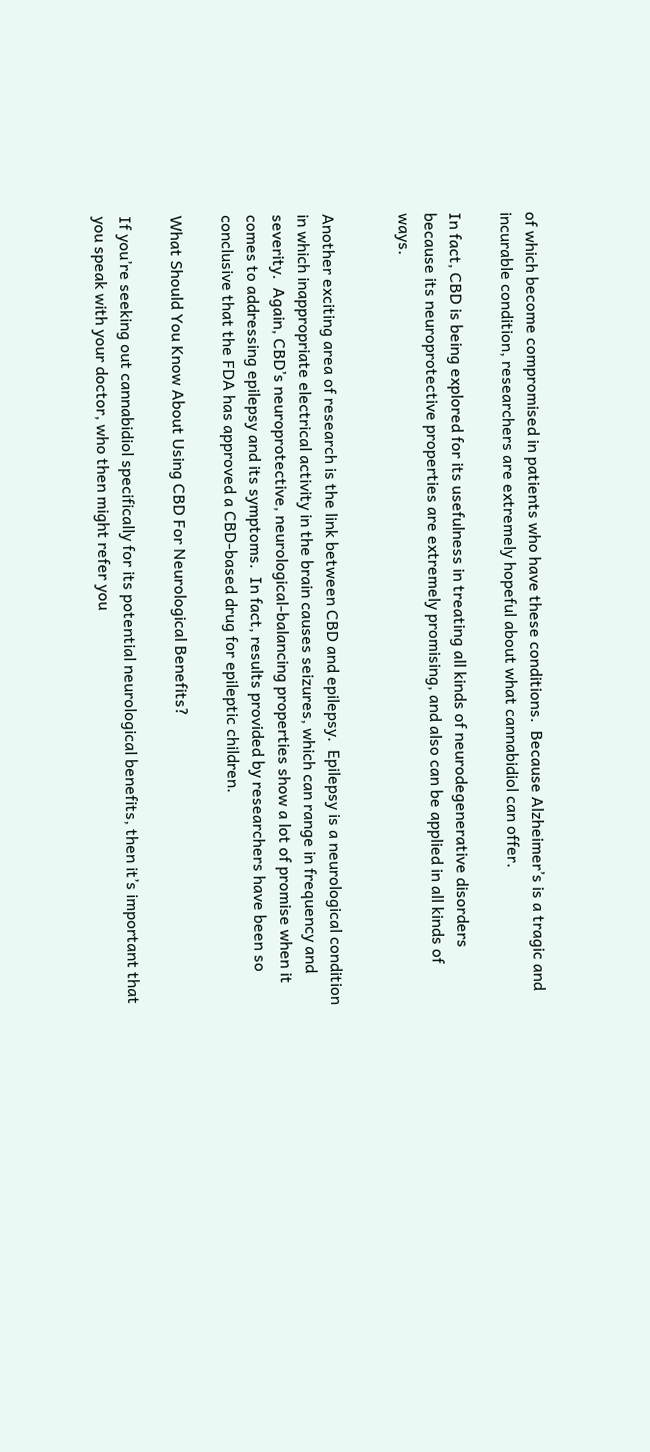of which become compromised in patients who have these conditions.  Because Alzheimer’s is a tragic and incurable condition, researchers are extremely hopeful about what cannabidiol can offer.

In fact, CBD is being explored for its usefulness in treating all kinds of neurodegenerative disorders because its neuroprotective properties are extremely promising, and also can be applied in all kinds of ways.


Another exciting area of research is the link between CBD and epilepsy.  Epilepsy is a neurological condition in which inappropriate electrical activity in the brain causes seizures, which can range in frequency and severity.  Again, CBD’s neuroprotective, neurological-balancing properties show a lot of promise when it comes to addressing epilepsy and its symptoms.  In fact, results provided by researchers have been so conclusive that the FDA has approved a CBD-based drug for epileptic children.

What Should You Know About Using CBD For Neurological Benefits?

If you’re seeking out cannabidiol specifically for its potential neurological benefits, then it’s important that you speak with your doctor, who then might refer you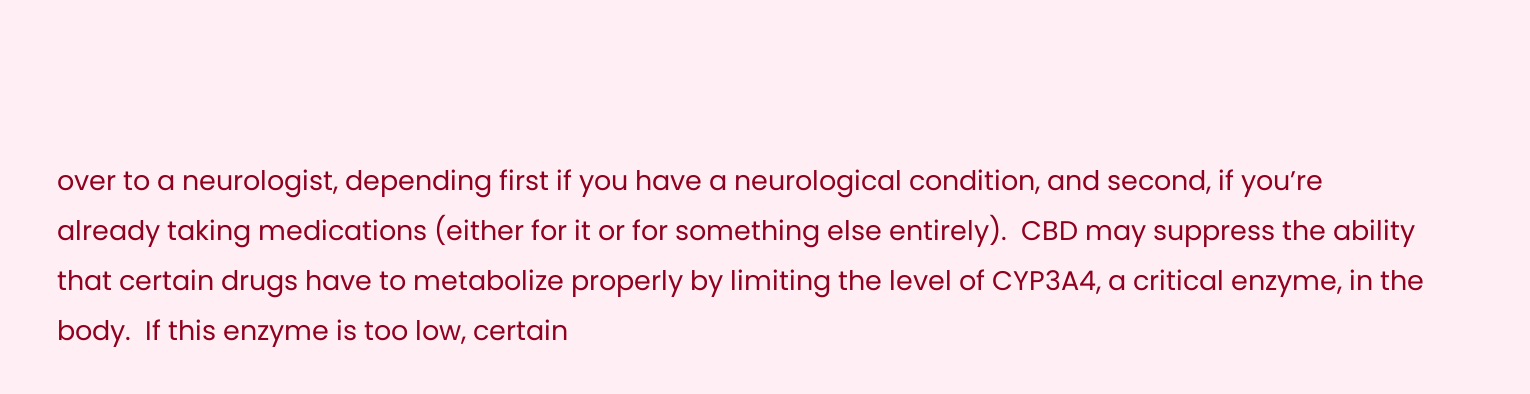over to a neurologist, depending first if you have a neurological condition, and second, if you’re already taking medications (either for it or for something else entirely).  CBD may suppress the ability that certain drugs have to metabolize properly by limiting the level of CYP3A4, a critical enzyme, in the body.  If this enzyme is too low, certain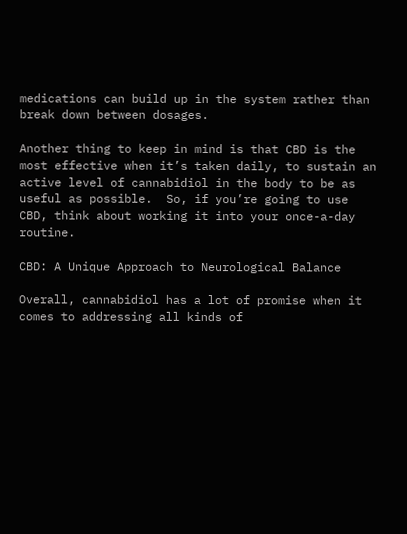medications can build up in the system rather than break down between dosages.

Another thing to keep in mind is that CBD is the most effective when it’s taken daily, to sustain an active level of cannabidiol in the body to be as useful as possible.  So, if you’re going to use CBD, think about working it into your once-a-day routine.

CBD: A Unique Approach to Neurological Balance

Overall, cannabidiol has a lot of promise when it comes to addressing all kinds of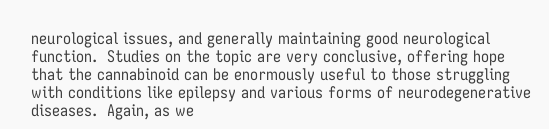neurological issues, and generally maintaining good neurological function.  Studies on the topic are very conclusive, offering hope that the cannabinoid can be enormously useful to those struggling with conditions like epilepsy and various forms of neurodegenerative diseases.  Again, as we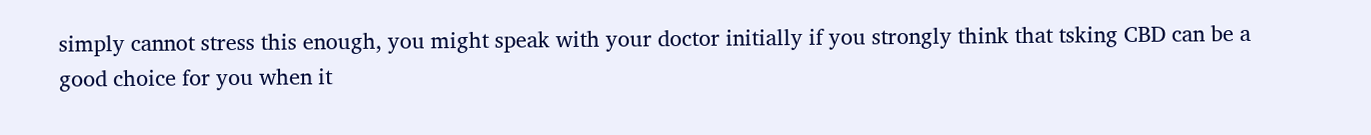simply cannot stress this enough, you might speak with your doctor initially if you strongly think that tsking CBD can be a good choice for you when it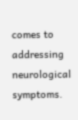comes to addressing neurological symptoms.